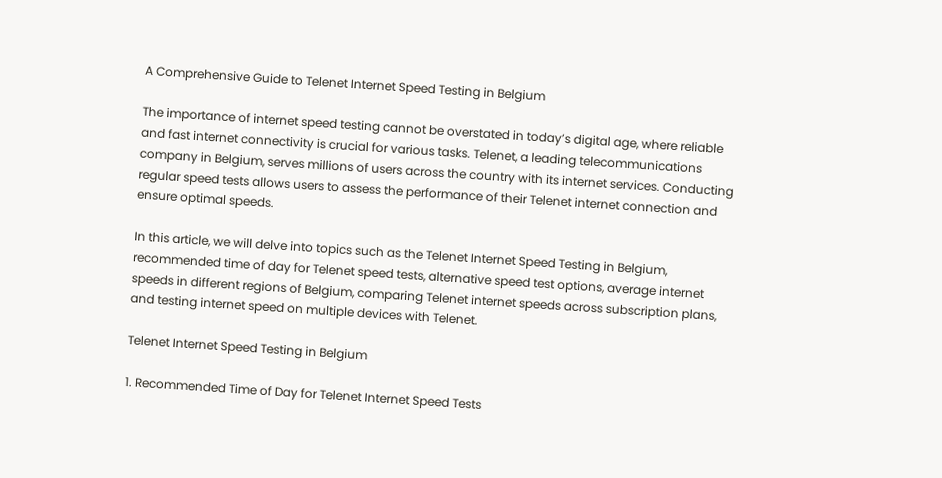A Comprehensive Guide to Telenet Internet Speed Testing in Belgium

The importance of internet speed testing cannot be overstated in today’s digital age, where reliable and fast internet connectivity is crucial for various tasks. Telenet, a leading telecommunications company in Belgium, serves millions of users across the country with its internet services. Conducting regular speed tests allows users to assess the performance of their Telenet internet connection and ensure optimal speeds.

In this article, we will delve into topics such as the Telenet Internet Speed Testing in Belgium, recommended time of day for Telenet speed tests, alternative speed test options, average internet speeds in different regions of Belgium, comparing Telenet internet speeds across subscription plans, and testing internet speed on multiple devices with Telenet.

Telenet Internet Speed Testing in Belgium

1. Recommended Time of Day for Telenet Internet Speed Tests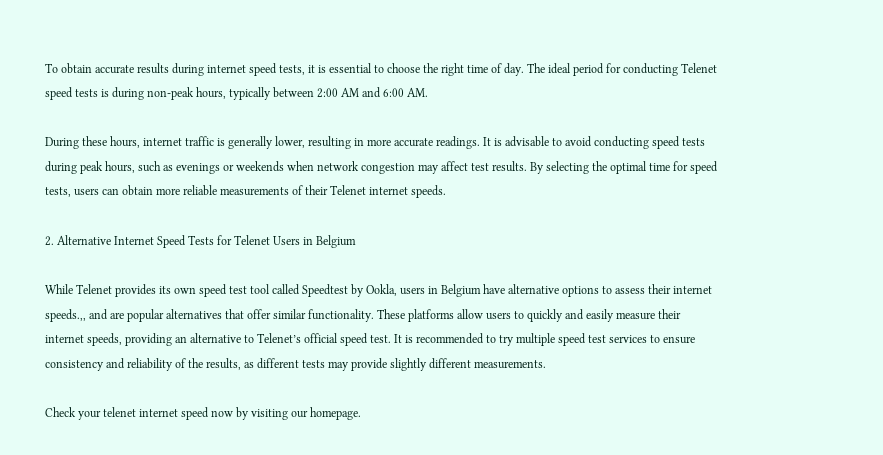To obtain accurate results during internet speed tests, it is essential to choose the right time of day. The ideal period for conducting Telenet speed tests is during non-peak hours, typically between 2:00 AM and 6:00 AM.

During these hours, internet traffic is generally lower, resulting in more accurate readings. It is advisable to avoid conducting speed tests during peak hours, such as evenings or weekends when network congestion may affect test results. By selecting the optimal time for speed tests, users can obtain more reliable measurements of their Telenet internet speeds.

2. Alternative Internet Speed Tests for Telenet Users in Belgium

While Telenet provides its own speed test tool called Speedtest by Ookla, users in Belgium have alternative options to assess their internet speeds.,, and are popular alternatives that offer similar functionality. These platforms allow users to quickly and easily measure their internet speeds, providing an alternative to Telenet’s official speed test. It is recommended to try multiple speed test services to ensure consistency and reliability of the results, as different tests may provide slightly different measurements.

Check your telenet internet speed now by visiting our homepage.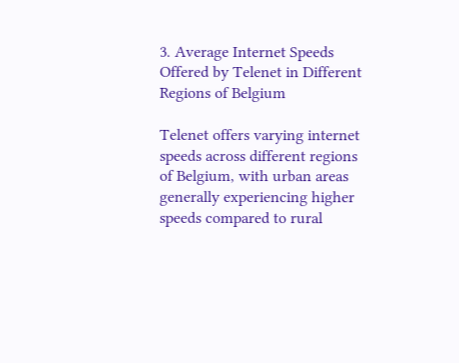3. Average Internet Speeds Offered by Telenet in Different Regions of Belgium

Telenet offers varying internet speeds across different regions of Belgium, with urban areas generally experiencing higher speeds compared to rural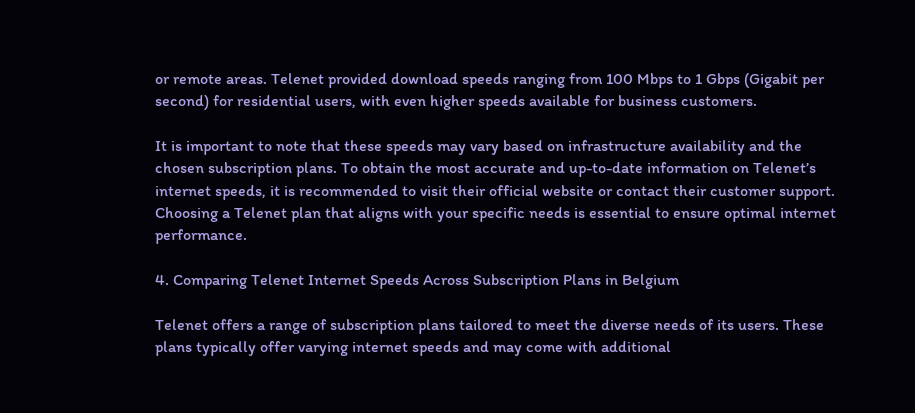or remote areas. Telenet provided download speeds ranging from 100 Mbps to 1 Gbps (Gigabit per second) for residential users, with even higher speeds available for business customers.

It is important to note that these speeds may vary based on infrastructure availability and the chosen subscription plans. To obtain the most accurate and up-to-date information on Telenet’s internet speeds, it is recommended to visit their official website or contact their customer support. Choosing a Telenet plan that aligns with your specific needs is essential to ensure optimal internet performance.

4. Comparing Telenet Internet Speeds Across Subscription Plans in Belgium

Telenet offers a range of subscription plans tailored to meet the diverse needs of its users. These plans typically offer varying internet speeds and may come with additional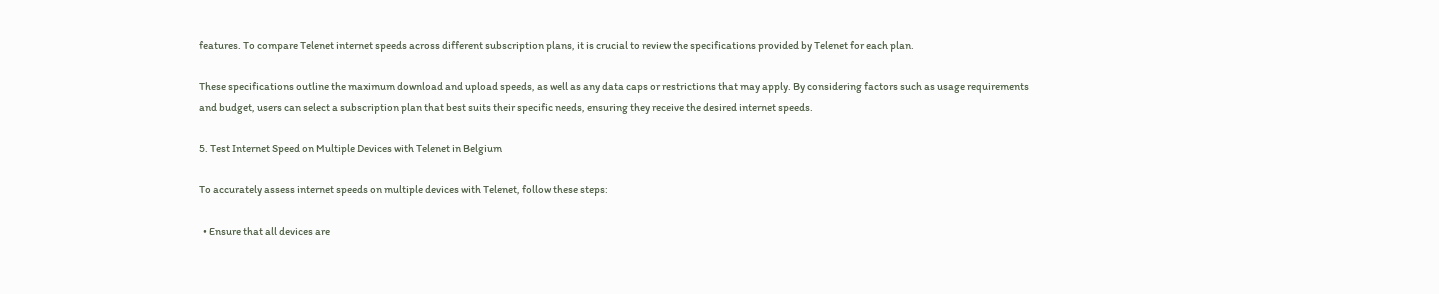features. To compare Telenet internet speeds across different subscription plans, it is crucial to review the specifications provided by Telenet for each plan.

These specifications outline the maximum download and upload speeds, as well as any data caps or restrictions that may apply. By considering factors such as usage requirements and budget, users can select a subscription plan that best suits their specific needs, ensuring they receive the desired internet speeds.

5. Test Internet Speed on Multiple Devices with Telenet in Belgium

To accurately assess internet speeds on multiple devices with Telenet, follow these steps:

  • Ensure that all devices are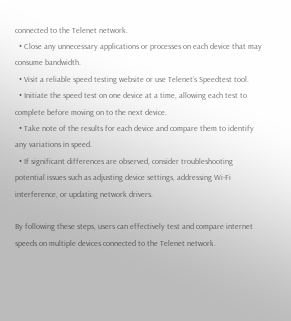connected to the Telenet network.
  • Close any unnecessary applications or processes on each device that may consume bandwidth.
  • Visit a reliable speed testing website or use Telenet’s Speedtest tool.
  • Initiate the speed test on one device at a time, allowing each test to complete before moving on to the next device.
  • Take note of the results for each device and compare them to identify any variations in speed.
  • If significant differences are observed, consider troubleshooting potential issues such as adjusting device settings, addressing Wi-Fi interference, or updating network drivers.

By following these steps, users can effectively test and compare internet speeds on multiple devices connected to the Telenet network.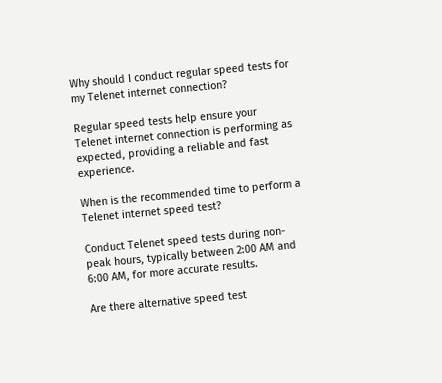Why should I conduct regular speed tests for my Telenet internet connection?

Regular speed tests help ensure your Telenet internet connection is performing as expected, providing a reliable and fast experience.

When is the recommended time to perform a Telenet internet speed test?

Conduct Telenet speed tests during non-peak hours, typically between 2:00 AM and 6:00 AM, for more accurate results.

Are there alternative speed test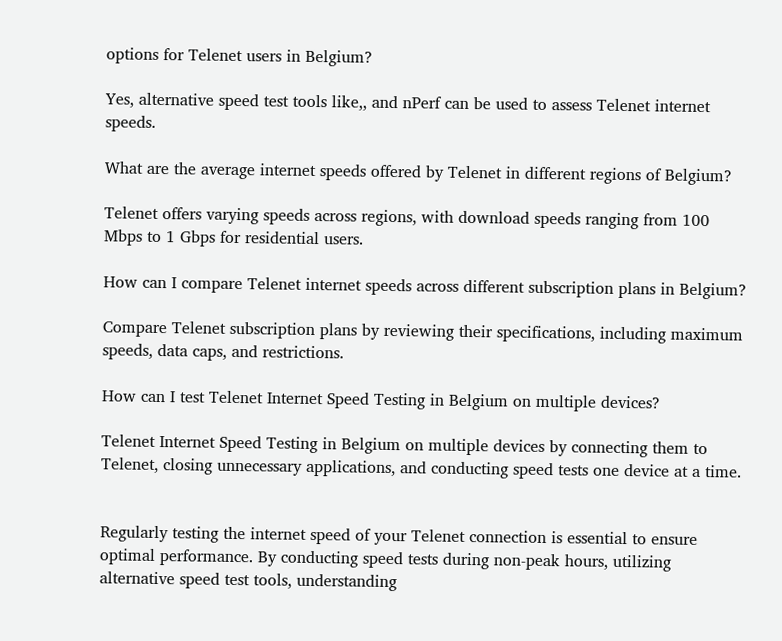options for Telenet users in Belgium?

Yes, alternative speed test tools like,, and nPerf can be used to assess Telenet internet speeds.

What are the average internet speeds offered by Telenet in different regions of Belgium?

Telenet offers varying speeds across regions, with download speeds ranging from 100 Mbps to 1 Gbps for residential users.

How can I compare Telenet internet speeds across different subscription plans in Belgium?

Compare Telenet subscription plans by reviewing their specifications, including maximum speeds, data caps, and restrictions.

How can I test Telenet Internet Speed Testing in Belgium on multiple devices?

Telenet Internet Speed Testing in Belgium on multiple devices by connecting them to Telenet, closing unnecessary applications, and conducting speed tests one device at a time.


Regularly testing the internet speed of your Telenet connection is essential to ensure optimal performance. By conducting speed tests during non-peak hours, utilizing alternative speed test tools, understanding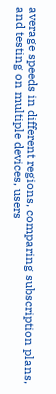average speeds in different regions, comparing subscription plans, and testing on multiple devices, users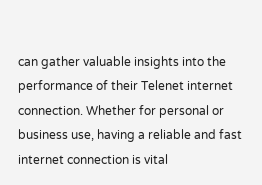can gather valuable insights into the performance of their Telenet internet connection. Whether for personal or business use, having a reliable and fast internet connection is vital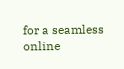for a seamless online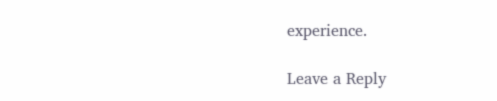experience.

Leave a Reply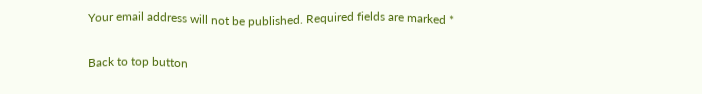Your email address will not be published. Required fields are marked *

Back to top button